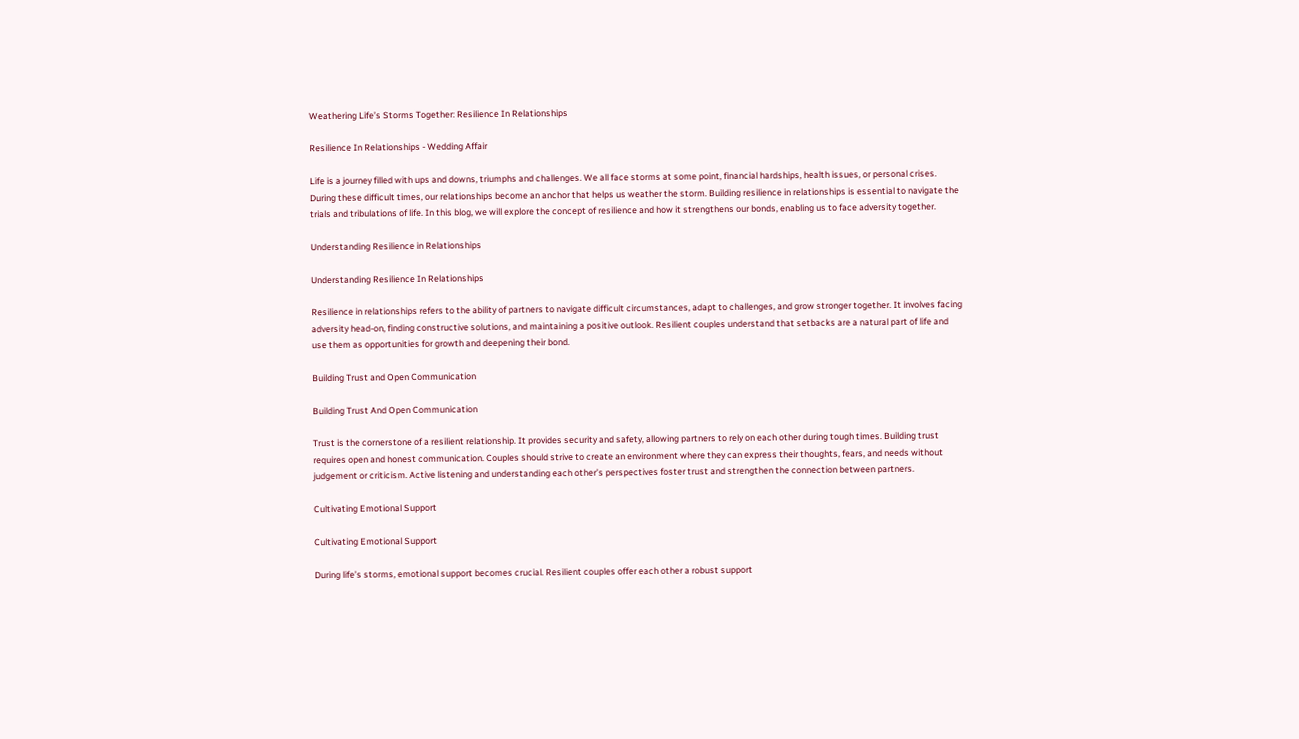Weathering Life’s Storms Together: Resilience In Relationships

Resilience In Relationships - Wedding Affair

Life is a journey filled with ups and downs, triumphs and challenges. We all face storms at some point, financial hardships, health issues, or personal crises. During these difficult times, our relationships become an anchor that helps us weather the storm. Building resilience in relationships is essential to navigate the trials and tribulations of life. In this blog, we will explore the concept of resilience and how it strengthens our bonds, enabling us to face adversity together.

Understanding Resilience in Relationships

Understanding Resilience In Relationships

Resilience in relationships refers to the ability of partners to navigate difficult circumstances, adapt to challenges, and grow stronger together. It involves facing adversity head-on, finding constructive solutions, and maintaining a positive outlook. Resilient couples understand that setbacks are a natural part of life and use them as opportunities for growth and deepening their bond.

Building Trust and Open Communication

Building Trust And Open Communication

Trust is the cornerstone of a resilient relationship. It provides security and safety, allowing partners to rely on each other during tough times. Building trust requires open and honest communication. Couples should strive to create an environment where they can express their thoughts, fears, and needs without judgement or criticism. Active listening and understanding each other’s perspectives foster trust and strengthen the connection between partners.

Cultivating Emotional Support

Cultivating Emotional Support

During life’s storms, emotional support becomes crucial. Resilient couples offer each other a robust support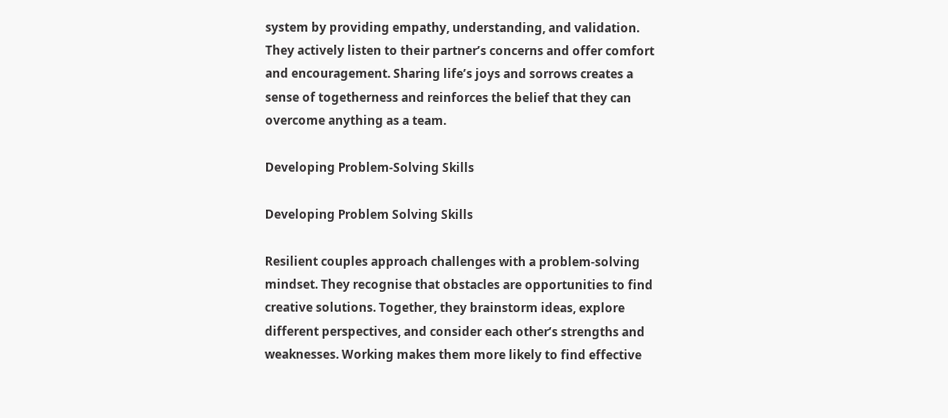system by providing empathy, understanding, and validation. They actively listen to their partner’s concerns and offer comfort and encouragement. Sharing life’s joys and sorrows creates a sense of togetherness and reinforces the belief that they can overcome anything as a team.

Developing Problem-Solving Skills

Developing Problem Solving Skills

Resilient couples approach challenges with a problem-solving mindset. They recognise that obstacles are opportunities to find creative solutions. Together, they brainstorm ideas, explore different perspectives, and consider each other’s strengths and weaknesses. Working makes them more likely to find effective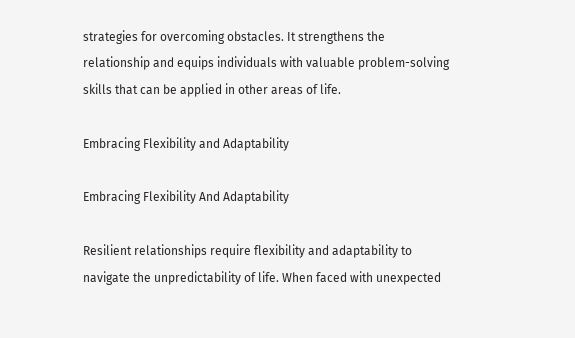strategies for overcoming obstacles. It strengthens the relationship and equips individuals with valuable problem-solving skills that can be applied in other areas of life.

Embracing Flexibility and Adaptability

Embracing Flexibility And Adaptability

Resilient relationships require flexibility and adaptability to navigate the unpredictability of life. When faced with unexpected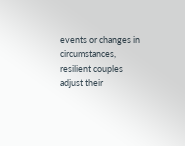events or changes in circumstances, resilient couples adjust their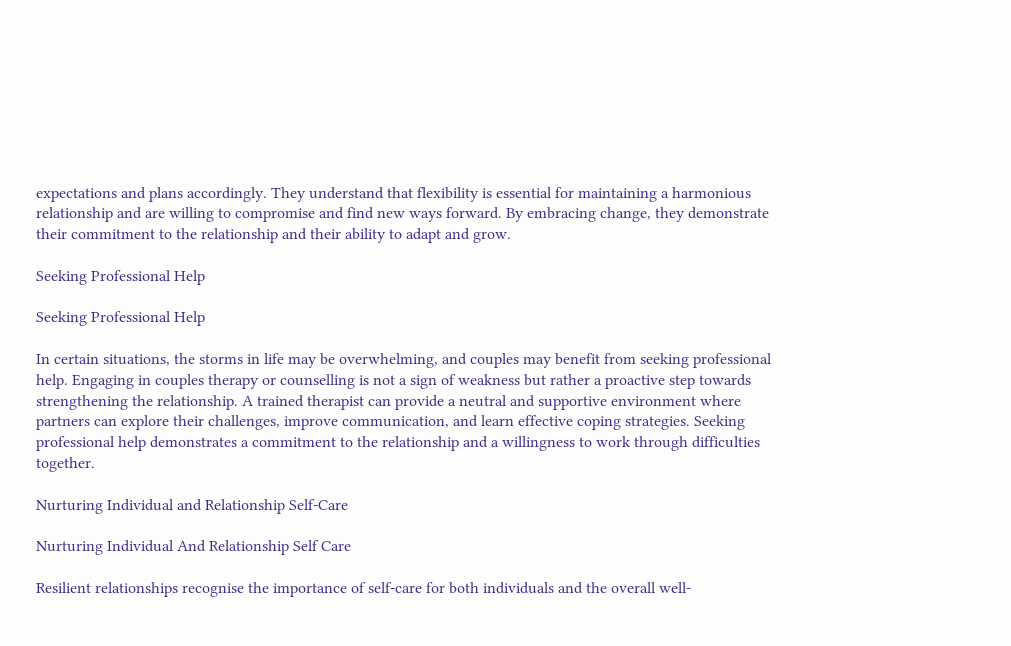expectations and plans accordingly. They understand that flexibility is essential for maintaining a harmonious relationship and are willing to compromise and find new ways forward. By embracing change, they demonstrate their commitment to the relationship and their ability to adapt and grow.

Seeking Professional Help

Seeking Professional Help

In certain situations, the storms in life may be overwhelming, and couples may benefit from seeking professional help. Engaging in couples therapy or counselling is not a sign of weakness but rather a proactive step towards strengthening the relationship. A trained therapist can provide a neutral and supportive environment where partners can explore their challenges, improve communication, and learn effective coping strategies. Seeking professional help demonstrates a commitment to the relationship and a willingness to work through difficulties together.

Nurturing Individual and Relationship Self-Care

Nurturing Individual And Relationship Self Care

Resilient relationships recognise the importance of self-care for both individuals and the overall well-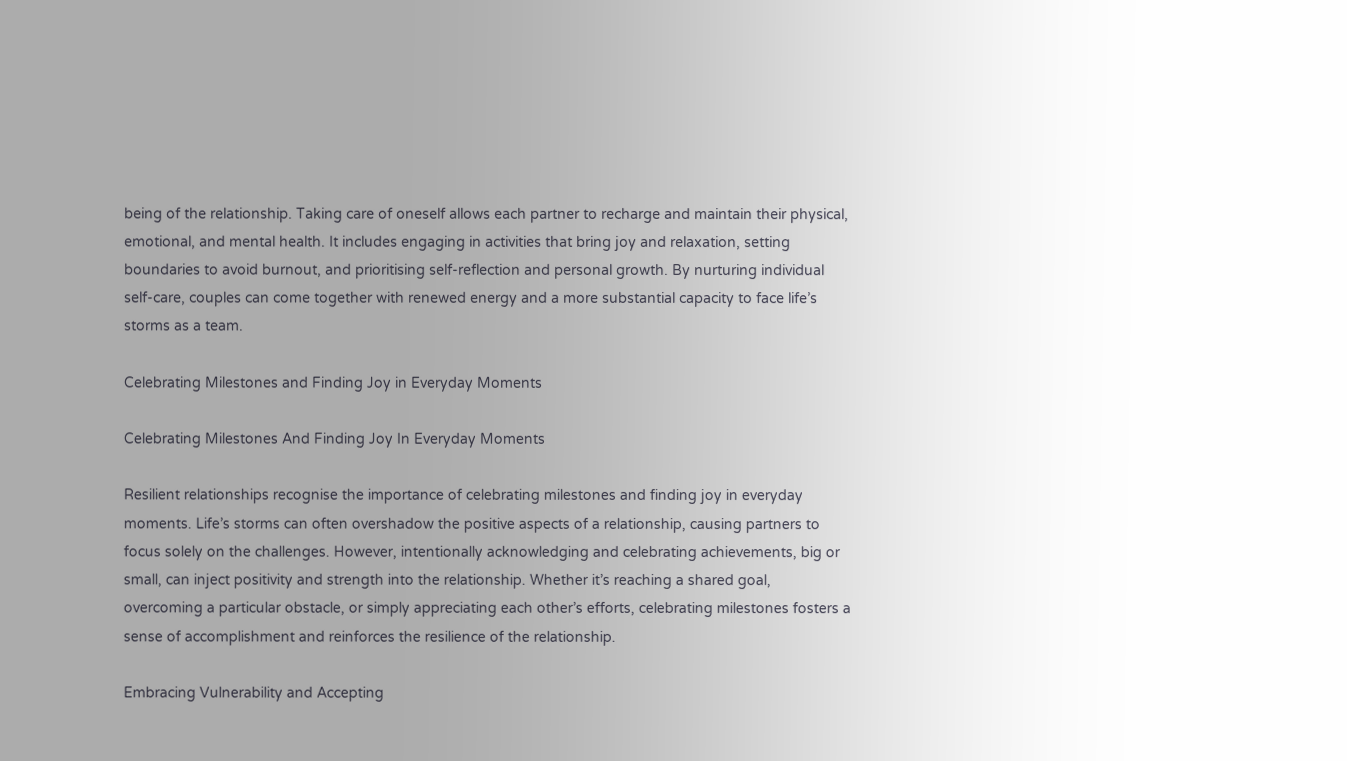being of the relationship. Taking care of oneself allows each partner to recharge and maintain their physical, emotional, and mental health. It includes engaging in activities that bring joy and relaxation, setting boundaries to avoid burnout, and prioritising self-reflection and personal growth. By nurturing individual self-care, couples can come together with renewed energy and a more substantial capacity to face life’s storms as a team.

Celebrating Milestones and Finding Joy in Everyday Moments

Celebrating Milestones And Finding Joy In Everyday Moments

Resilient relationships recognise the importance of celebrating milestones and finding joy in everyday moments. Life’s storms can often overshadow the positive aspects of a relationship, causing partners to focus solely on the challenges. However, intentionally acknowledging and celebrating achievements, big or small, can inject positivity and strength into the relationship. Whether it’s reaching a shared goal, overcoming a particular obstacle, or simply appreciating each other’s efforts, celebrating milestones fosters a sense of accomplishment and reinforces the resilience of the relationship.

Embracing Vulnerability and Accepting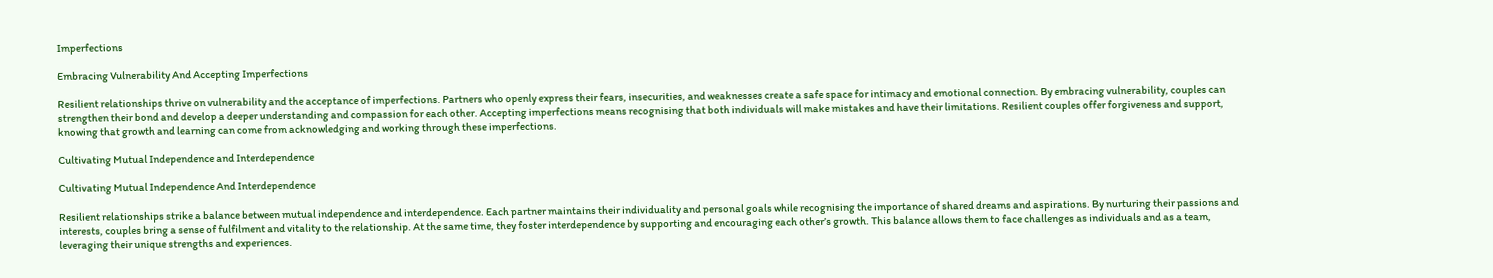Imperfections

Embracing Vulnerability And Accepting Imperfections

Resilient relationships thrive on vulnerability and the acceptance of imperfections. Partners who openly express their fears, insecurities, and weaknesses create a safe space for intimacy and emotional connection. By embracing vulnerability, couples can strengthen their bond and develop a deeper understanding and compassion for each other. Accepting imperfections means recognising that both individuals will make mistakes and have their limitations. Resilient couples offer forgiveness and support, knowing that growth and learning can come from acknowledging and working through these imperfections.

Cultivating Mutual Independence and Interdependence

Cultivating Mutual Independence And Interdependence

Resilient relationships strike a balance between mutual independence and interdependence. Each partner maintains their individuality and personal goals while recognising the importance of shared dreams and aspirations. By nurturing their passions and interests, couples bring a sense of fulfilment and vitality to the relationship. At the same time, they foster interdependence by supporting and encouraging each other’s growth. This balance allows them to face challenges as individuals and as a team, leveraging their unique strengths and experiences.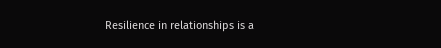Resilience in relationships is a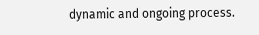dynamic and ongoing process.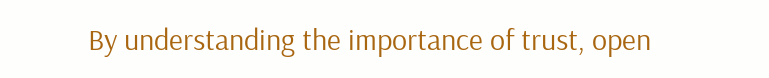By understanding the importance of trust, open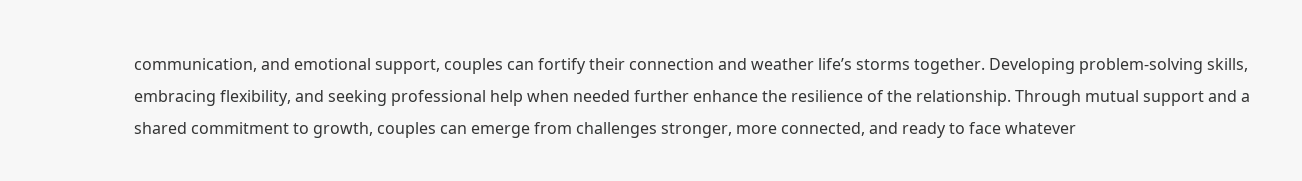communication, and emotional support, couples can fortify their connection and weather life’s storms together. Developing problem-solving skills, embracing flexibility, and seeking professional help when needed further enhance the resilience of the relationship. Through mutual support and a shared commitment to growth, couples can emerge from challenges stronger, more connected, and ready to face whatever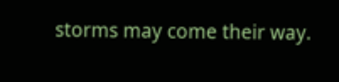storms may come their way.